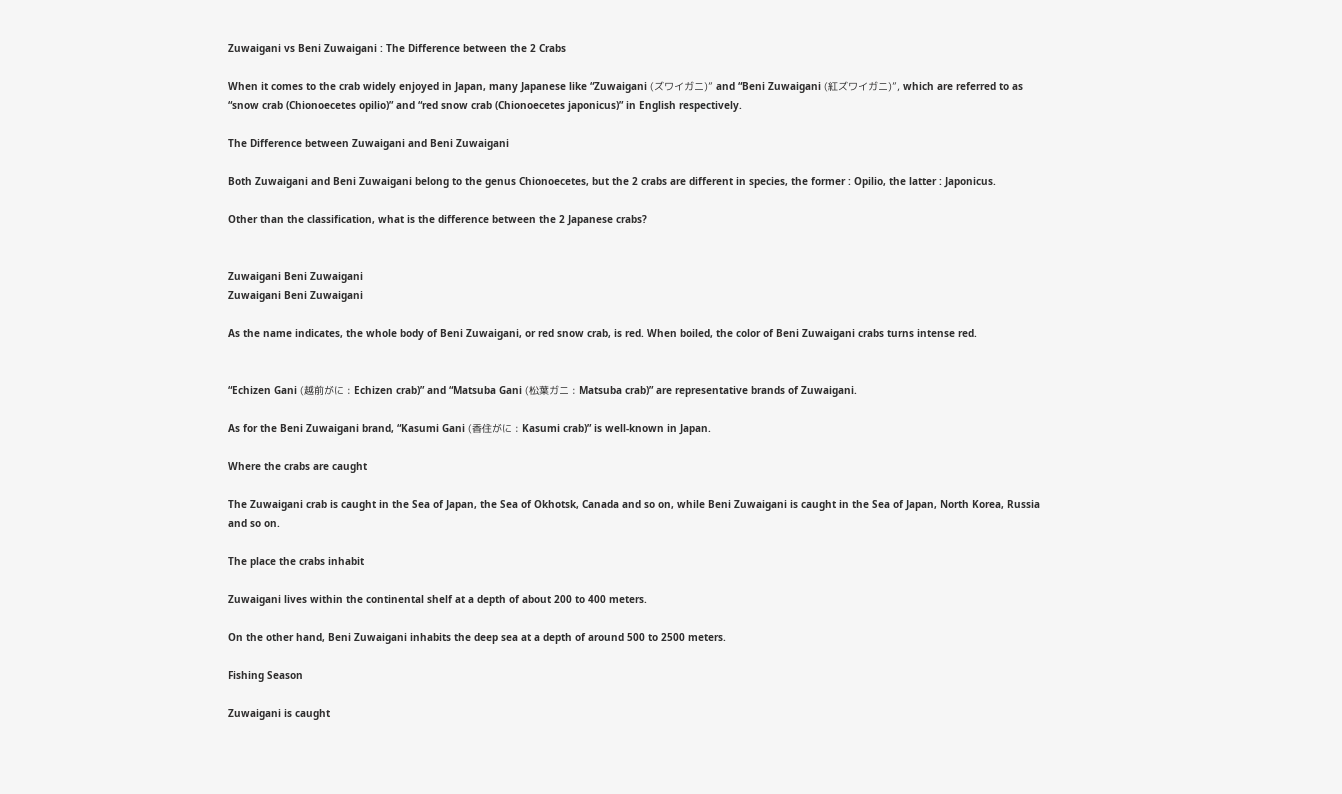Zuwaigani vs Beni Zuwaigani : The Difference between the 2 Crabs

When it comes to the crab widely enjoyed in Japan, many Japanese like “Zuwaigani (ズワイガニ)” and “Beni Zuwaigani (紅ズワイガニ)”, which are referred to as “snow crab (Chionoecetes opilio)” and “red snow crab (Chionoecetes japonicus)” in English respectively.

The Difference between Zuwaigani and Beni Zuwaigani

Both Zuwaigani and Beni Zuwaigani belong to the genus Chionoecetes, but the 2 crabs are different in species, the former : Opilio, the latter : Japonicus.

Other than the classification, what is the difference between the 2 Japanese crabs?


Zuwaigani Beni Zuwaigani
Zuwaigani Beni Zuwaigani

As the name indicates, the whole body of Beni Zuwaigani, or red snow crab, is red. When boiled, the color of Beni Zuwaigani crabs turns intense red.


“Echizen Gani (越前がに : Echizen crab)” and “Matsuba Gani (松葉ガニ : Matsuba crab)” are representative brands of Zuwaigani.

As for the Beni Zuwaigani brand, “Kasumi Gani (香住がに : Kasumi crab)” is well-known in Japan.

Where the crabs are caught

The Zuwaigani crab is caught in the Sea of Japan, the Sea of Okhotsk, Canada and so on, while Beni Zuwaigani is caught in the Sea of Japan, North Korea, Russia and so on.

The place the crabs inhabit

Zuwaigani lives within the continental shelf at a depth of about 200 to 400 meters.

On the other hand, Beni Zuwaigani inhabits the deep sea at a depth of around 500 to 2500 meters.

Fishing Season

Zuwaigani is caught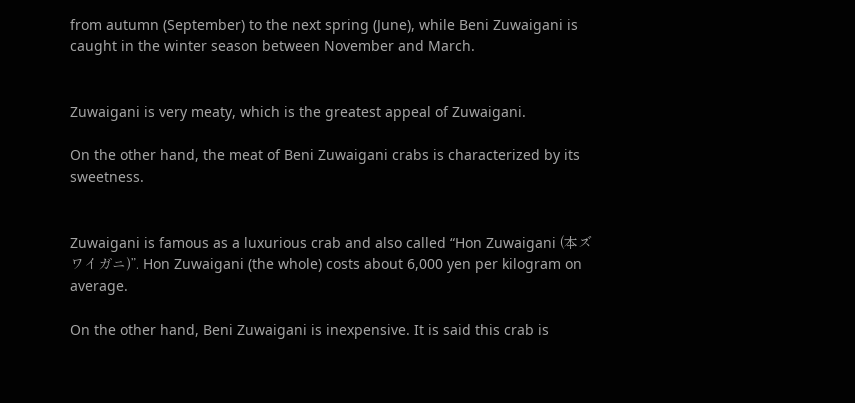from autumn (September) to the next spring (June), while Beni Zuwaigani is caught in the winter season between November and March.


Zuwaigani is very meaty, which is the greatest appeal of Zuwaigani.

On the other hand, the meat of Beni Zuwaigani crabs is characterized by its sweetness.


Zuwaigani is famous as a luxurious crab and also called “Hon Zuwaigani (本ズワイガニ)”. Hon Zuwaigani (the whole) costs about 6,000 yen per kilogram on average.

On the other hand, Beni Zuwaigani is inexpensive. It is said this crab is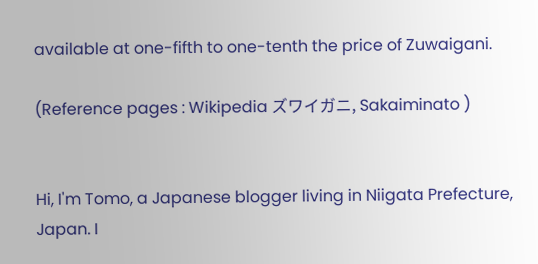available at one-fifth to one-tenth the price of Zuwaigani.

(Reference pages : Wikipedia ズワイガニ, Sakaiminato )


Hi, I'm Tomo, a Japanese blogger living in Niigata Prefecture, Japan. I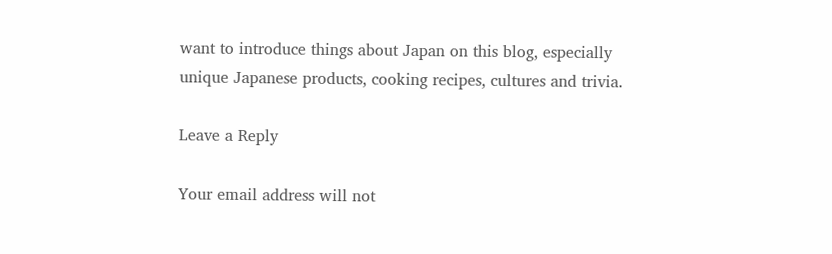want to introduce things about Japan on this blog, especially unique Japanese products, cooking recipes, cultures and trivia.

Leave a Reply

Your email address will not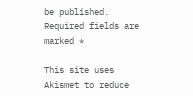be published. Required fields are marked *

This site uses Akismet to reduce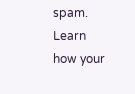spam. Learn how your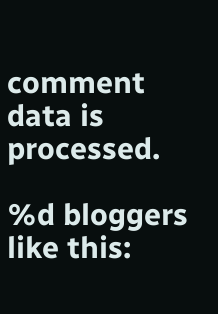comment data is processed.

%d bloggers like this: